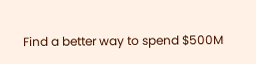Find a better way to spend $500M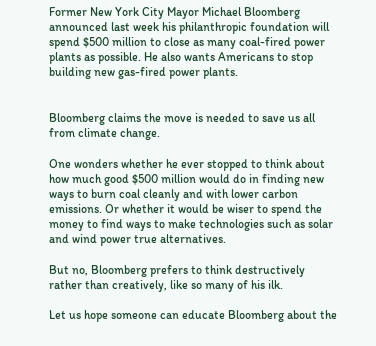Former New York City Mayor Michael Bloomberg announced last week his philanthropic foundation will spend $500 million to close as many coal-fired power plants as possible. He also wants Americans to stop building new gas-fired power plants.


Bloomberg claims the move is needed to save us all from climate change.

One wonders whether he ever stopped to think about how much good $500 million would do in finding new ways to burn coal cleanly and with lower carbon emissions. Or whether it would be wiser to spend the money to find ways to make technologies such as solar and wind power true alternatives.

But no, Bloomberg prefers to think destructively rather than creatively, like so many of his ilk.

Let us hope someone can educate Bloomberg about the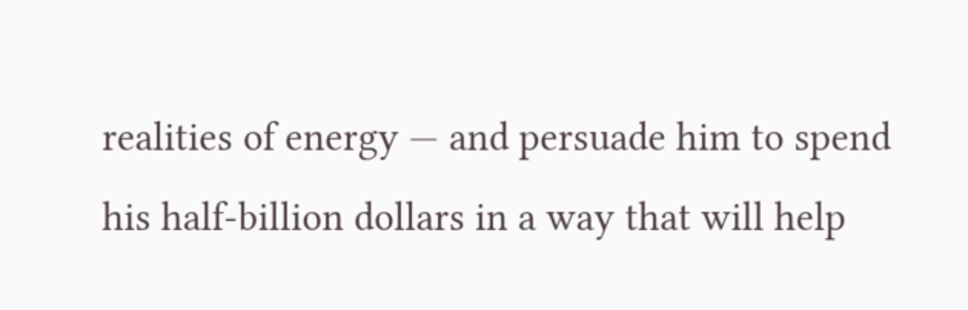realities of energy — and persuade him to spend his half-billion dollars in a way that will help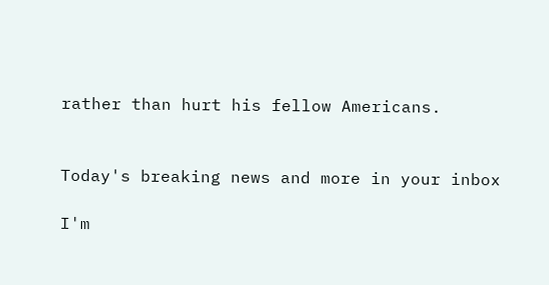rather than hurt his fellow Americans.


Today's breaking news and more in your inbox

I'm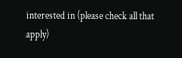interested in (please check all that apply)